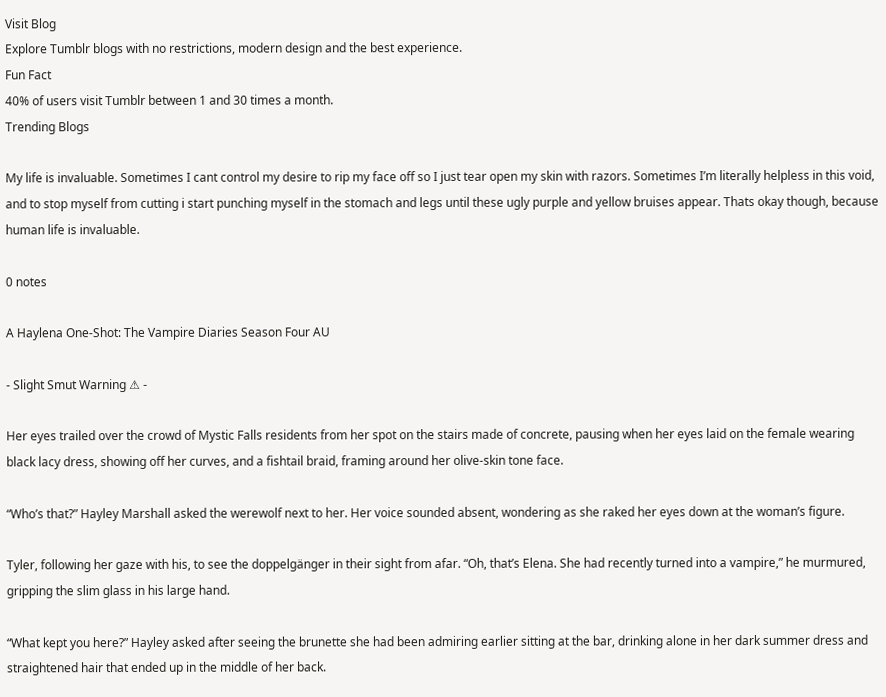Visit Blog
Explore Tumblr blogs with no restrictions, modern design and the best experience.
Fun Fact
40% of users visit Tumblr between 1 and 30 times a month.
Trending Blogs

My life is invaluable. Sometimes I cant control my desire to rip my face off so I just tear open my skin with razors. Sometimes I’m literally helpless in this void, and to stop myself from cutting i start punching myself in the stomach and legs until these ugly purple and yellow bruises appear. Thats okay though, because human life is invaluable.

0 notes

A Haylena One-Shot: The Vampire Diaries Season Four AU

- Slight Smut Warning ⚠ -

Her eyes trailed over the crowd of Mystic Falls residents from her spot on the stairs made of concrete, pausing when her eyes laid on the female wearing black lacy dress, showing off her curves, and a fishtail braid, framing around her olive-skin tone face.

“Who’s that?” Hayley Marshall asked the werewolf next to her. Her voice sounded absent, wondering as she raked her eyes down at the woman’s figure.

Tyler, following her gaze with his, to see the doppelgänger in their sight from afar. “Oh, that’s Elena. She had recently turned into a vampire,” he murmured, gripping the slim glass in his large hand.

“What kept you here?” Hayley asked after seeing the brunette she had been admiring earlier sitting at the bar, drinking alone in her dark summer dress and straightened hair that ended up in the middle of her back.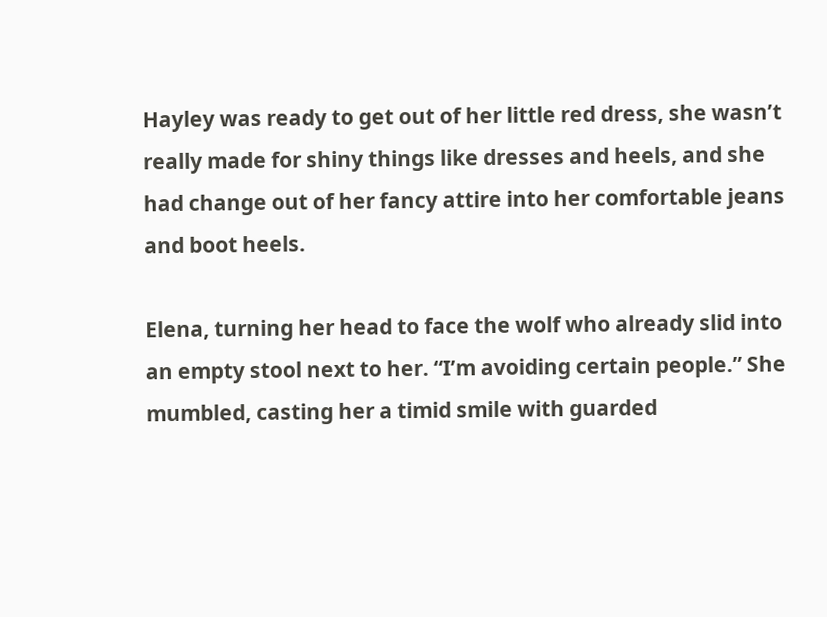Hayley was ready to get out of her little red dress, she wasn’t really made for shiny things like dresses and heels, and she had change out of her fancy attire into her comfortable jeans and boot heels.

Elena, turning her head to face the wolf who already slid into an empty stool next to her. “I’m avoiding certain people.” She mumbled, casting her a timid smile with guarded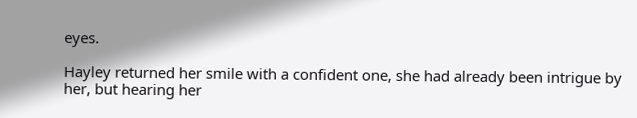eyes.

Hayley returned her smile with a confident one, she had already been intrigue by her, but hearing her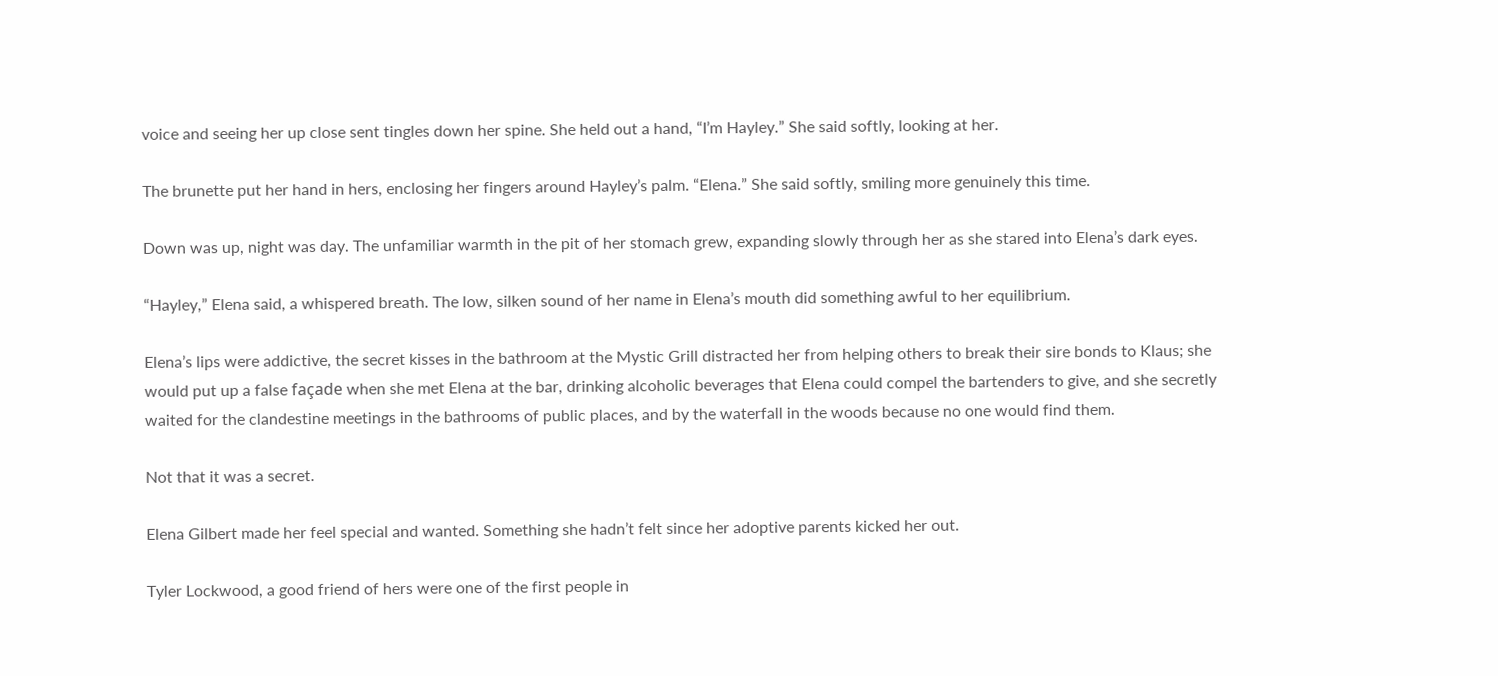voice and seeing her up close sent tingles down her spine. She held out a hand, “I’m Hayley.” She said softly, looking at her.

The brunette put her hand in hers, enclosing her fingers around Hayley’s palm. “Elena.” She said softly, smiling more genuinely this time.

Down was up, night was day. The unfamiliar warmth in the pit of her stomach grew, expanding slowly through her as she stared into Elena’s dark eyes.

“Hayley,” Elena said, a whispered breath. The low, silken sound of her name in Elena’s mouth did something awful to her equilibrium.

Elena’s lips were addictive, the secret kisses in the bathroom at the Mystic Grill distracted her from helping others to break their sire bonds to Klaus; she would put up a false façade when she met Elena at the bar, drinking alcoholic beverages that Elena could compel the bartenders to give, and she secretly waited for the clandestine meetings in the bathrooms of public places, and by the waterfall in the woods because no one would find them.

Not that it was a secret.

Elena Gilbert made her feel special and wanted. Something she hadn’t felt since her adoptive parents kicked her out.

Tyler Lockwood, a good friend of hers were one of the first people in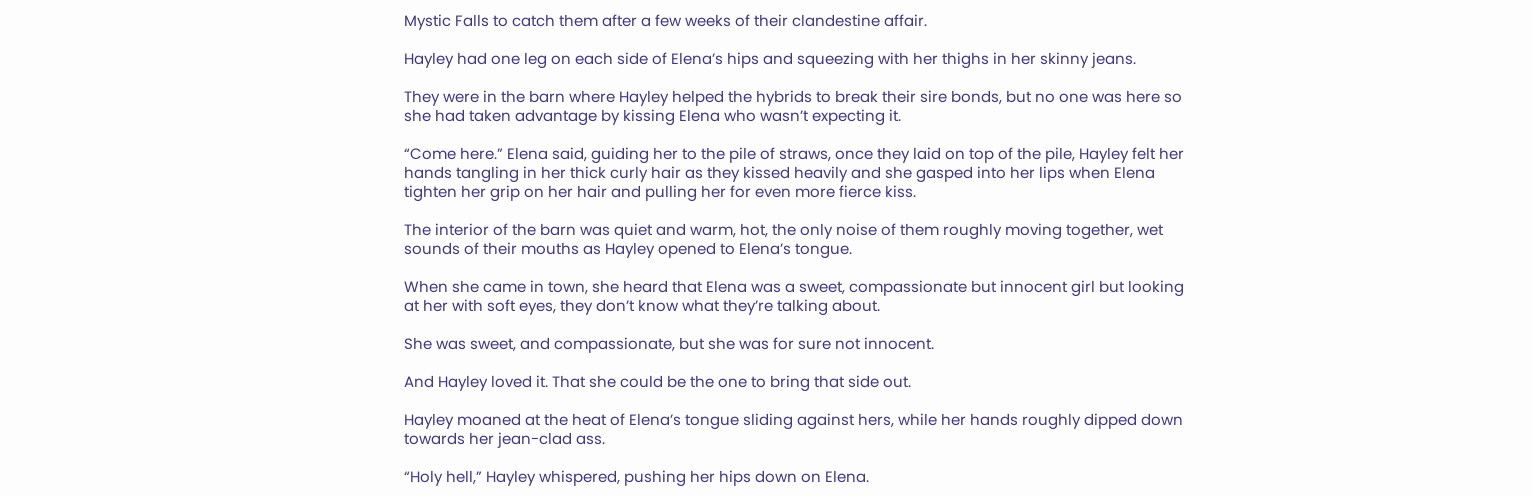Mystic Falls to catch them after a few weeks of their clandestine affair.

Hayley had one leg on each side of Elena’s hips and squeezing with her thighs in her skinny jeans.

They were in the barn where Hayley helped the hybrids to break their sire bonds, but no one was here so she had taken advantage by kissing Elena who wasn’t expecting it.

“Come here.” Elena said, guiding her to the pile of straws, once they laid on top of the pile, Hayley felt her hands tangling in her thick curly hair as they kissed heavily and she gasped into her lips when Elena tighten her grip on her hair and pulling her for even more fierce kiss.

The interior of the barn was quiet and warm, hot, the only noise of them roughly moving together, wet sounds of their mouths as Hayley opened to Elena’s tongue.

When she came in town, she heard that Elena was a sweet, compassionate but innocent girl but looking at her with soft eyes, they don’t know what they’re talking about.

She was sweet, and compassionate, but she was for sure not innocent.

And Hayley loved it. That she could be the one to bring that side out.

Hayley moaned at the heat of Elena’s tongue sliding against hers, while her hands roughly dipped down towards her jean-clad ass.

“Holy hell,” Hayley whispered, pushing her hips down on Elena.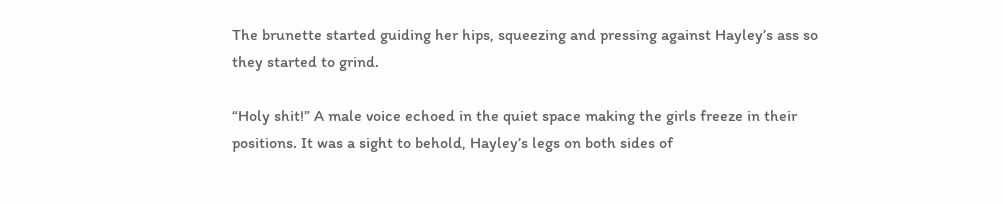The brunette started guiding her hips, squeezing and pressing against Hayley’s ass so they started to grind.

“Holy shit!” A male voice echoed in the quiet space making the girls freeze in their positions. It was a sight to behold, Hayley’s legs on both sides of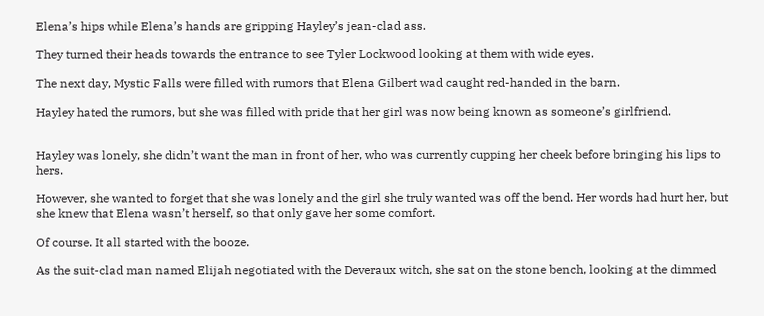Elena’s hips while Elena’s hands are gripping Hayley’s jean-clad ass.

They turned their heads towards the entrance to see Tyler Lockwood looking at them with wide eyes.

The next day, Mystic Falls were filled with rumors that Elena Gilbert wad caught red-handed in the barn.

Hayley hated the rumors, but she was filled with pride that her girl was now being known as someone’s girlfriend.


Hayley was lonely, she didn’t want the man in front of her, who was currently cupping her cheek before bringing his lips to hers.

However, she wanted to forget that she was lonely and the girl she truly wanted was off the bend. Her words had hurt her, but she knew that Elena wasn’t herself, so that only gave her some comfort.

Of course. It all started with the booze.

As the suit-clad man named Elijah negotiated with the Deveraux witch, she sat on the stone bench, looking at the dimmed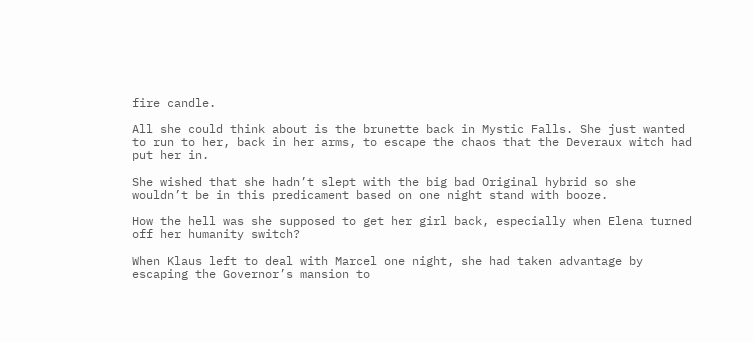fire candle.

All she could think about is the brunette back in Mystic Falls. She just wanted to run to her, back in her arms, to escape the chaos that the Deveraux witch had put her in.

She wished that she hadn’t slept with the big bad Original hybrid so she wouldn’t be in this predicament based on one night stand with booze.

How the hell was she supposed to get her girl back, especially when Elena turned off her humanity switch?

When Klaus left to deal with Marcel one night, she had taken advantage by escaping the Governor’s mansion to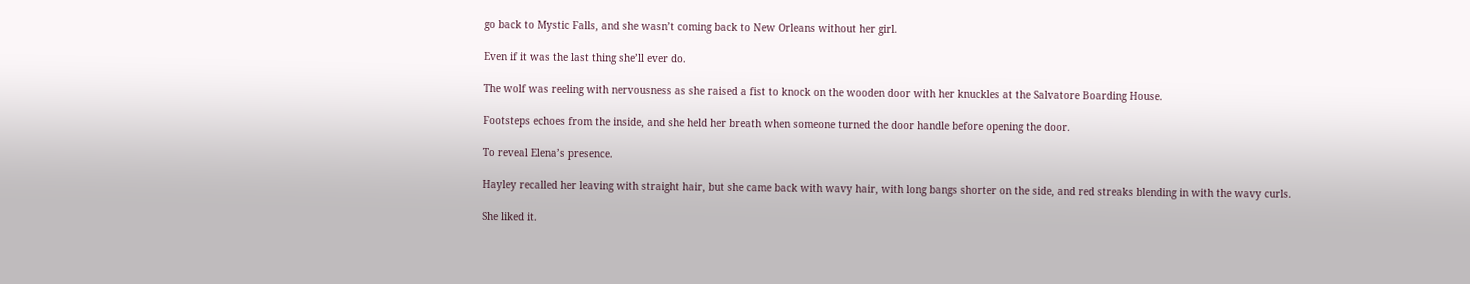go back to Mystic Falls, and she wasn’t coming back to New Orleans without her girl.

Even if it was the last thing she’ll ever do.

The wolf was reeling with nervousness as she raised a fist to knock on the wooden door with her knuckles at the Salvatore Boarding House.

Footsteps echoes from the inside, and she held her breath when someone turned the door handle before opening the door.

To reveal Elena’s presence.

Hayley recalled her leaving with straight hair, but she came back with wavy hair, with long bangs shorter on the side, and red streaks blending in with the wavy curls.

She liked it.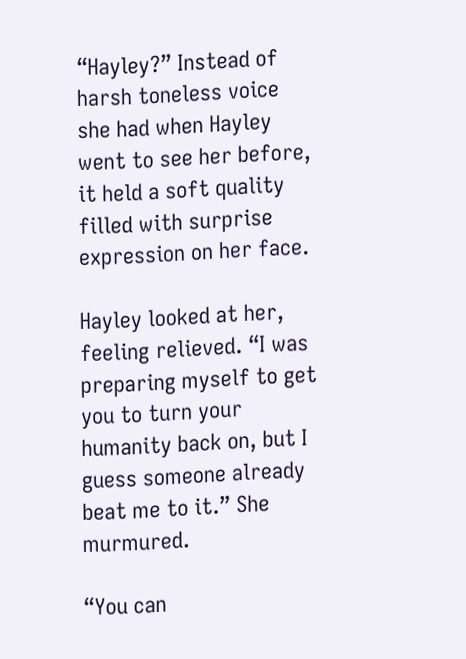“Hayley?” Instead of harsh toneless voice she had when Hayley went to see her before, it held a soft quality filled with surprise expression on her face.

Hayley looked at her, feeling relieved. “I was preparing myself to get you to turn your humanity back on, but I guess someone already beat me to it.” She murmured.

“You can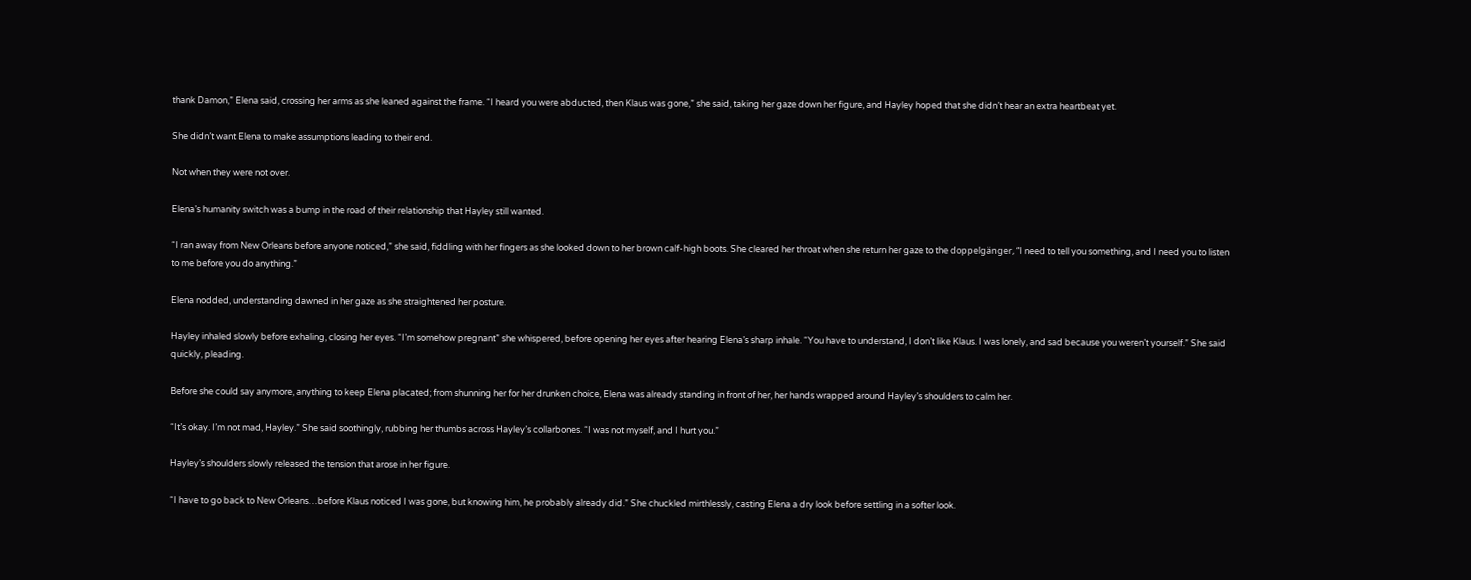thank Damon,” Elena said, crossing her arms as she leaned against the frame. “I heard you were abducted, then Klaus was gone,” she said, taking her gaze down her figure, and Hayley hoped that she didn’t hear an extra heartbeat yet.

She didn’t want Elena to make assumptions leading to their end.

Not when they were not over.

Elena’s humanity switch was a bump in the road of their relationship that Hayley still wanted.

“I ran away from New Orleans before anyone noticed,” she said, fiddling with her fingers as she looked down to her brown calf-high boots. She cleared her throat when she return her gaze to the doppelgänger, “I need to tell you something, and I need you to listen to me before you do anything.”

Elena nodded, understanding dawned in her gaze as she straightened her posture.

Hayley inhaled slowly before exhaling, closing her eyes. “I’m somehow pregnant” she whispered, before opening her eyes after hearing Elena’s sharp inhale. “You have to understand, I don’t like Klaus. I was lonely, and sad because you weren’t yourself.” She said quickly, pleading.

Before she could say anymore, anything to keep Elena placated; from shunning her for her drunken choice, Elena was already standing in front of her, her hands wrapped around Hayley’s shoulders to calm her.

“It’s okay. I’m not mad, Hayley.” She said soothingly, rubbing her thumbs across Hayley’s collarbones. “I was not myself, and I hurt you.”

Hayley’s shoulders slowly released the tension that arose in her figure.

“I have to go back to New Orleans…before Klaus noticed I was gone, but knowing him, he probably already did.” She chuckled mirthlessly, casting Elena a dry look before settling in a softer look.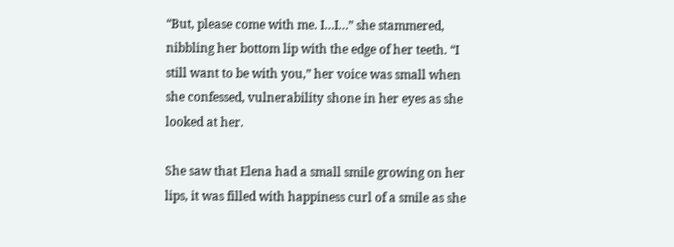“But, please come with me. I…I…” she stammered, nibbling her bottom lip with the edge of her teeth. “I still want to be with you,” her voice was small when she confessed, vulnerability shone in her eyes as she looked at her.

She saw that Elena had a small smile growing on her lips, it was filled with happiness curl of a smile as she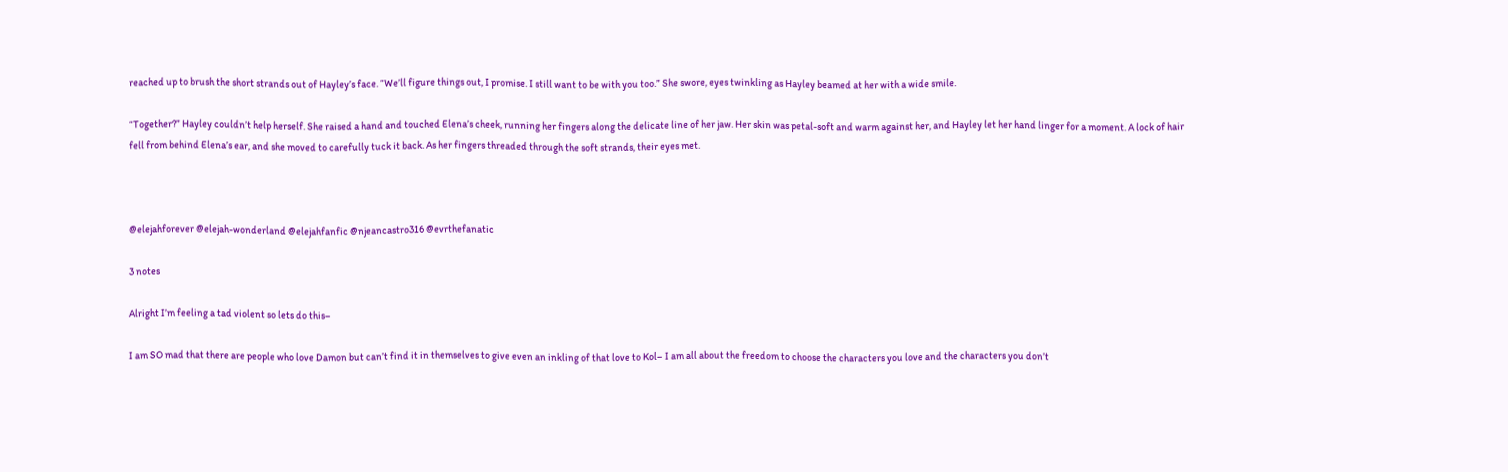reached up to brush the short strands out of Hayley’s face. “We’ll figure things out, I promise. I still want to be with you too.” She swore, eyes twinkling as Hayley beamed at her with a wide smile.

“Together?” Hayley couldn’t help herself. She raised a hand and touched Elena’s cheek, running her fingers along the delicate line of her jaw. Her skin was petal-soft and warm against her, and Hayley let her hand linger for a moment. A lock of hair fell from behind Elena’s ear, and she moved to carefully tuck it back. As her fingers threaded through the soft strands, their eyes met.



@elejahforever @elejah-wonderland @elejahfanfic @njeancastro316 @evrthefanatic

3 notes

Alright I’m feeling a tad violent so lets do this–

I am SO mad that there are people who love Damon but can’t find it in themselves to give even an inkling of that love to Kol– I am all about the freedom to choose the characters you love and the characters you don’t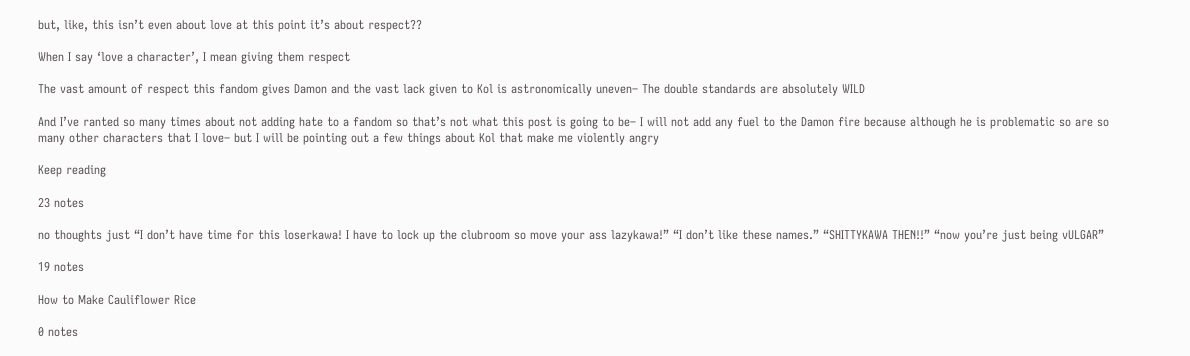but, like, this isn’t even about love at this point it’s about respect??

When I say ‘love a character’, I mean giving them respect

The vast amount of respect this fandom gives Damon and the vast lack given to Kol is astronomically uneven– The double standards are absolutely WILD

And I’ve ranted so many times about not adding hate to a fandom so that’s not what this post is going to be– I will not add any fuel to the Damon fire because although he is problematic so are so many other characters that I love– but I will be pointing out a few things about Kol that make me violently angry

Keep reading

23 notes

no thoughts just “I don’t have time for this loserkawa! I have to lock up the clubroom so move your ass lazykawa!” “I don’t like these names.” “SHITTYKAWA THEN!!” “now you’re just being vULGAR”

19 notes

How to Make Cauliflower Rice

0 notes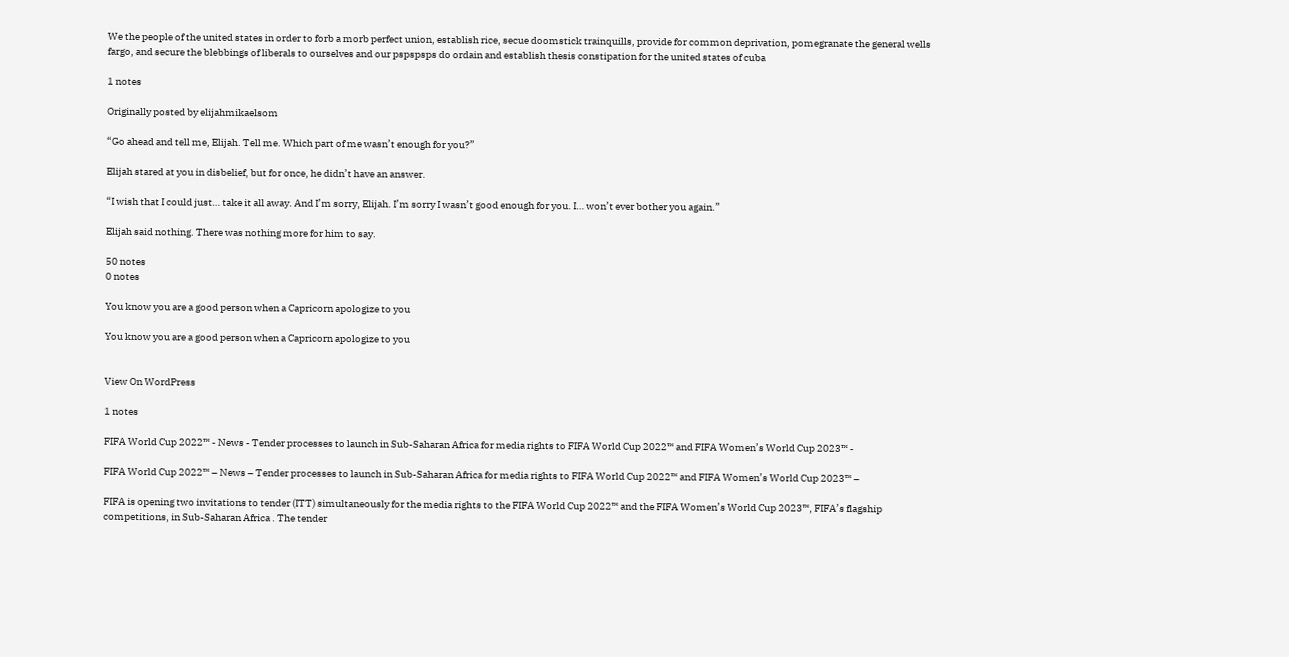We the people of the united states in order to forb a morb perfect union, establish rice, secue doomstick trainquills, provide for common deprivation, pomegranate the general wells fargo, and secure the blebbings of liberals to ourselves and our pspspsps do ordain and establish thesis constipation for the united states of cuba

1 notes

Originally posted by elijahmikaelsom

“Go ahead and tell me, Elijah. Tell me. Which part of me wasn’t enough for you?”

Elijah stared at you in disbelief, but for once, he didn’t have an answer.

“I wish that I could just… take it all away. And I’m sorry, Elijah. I’m sorry I wasn’t good enough for you. I… won’t ever bother you again.”

Elijah said nothing. There was nothing more for him to say.

50 notes
0 notes

You know you are a good person when a Capricorn apologize to you

You know you are a good person when a Capricorn apologize to you


View On WordPress

1 notes

FIFA World Cup 2022™ - News - Tender processes to launch in Sub-Saharan Africa for media rights to FIFA World Cup 2022™ and FIFA Women’s World Cup 2023™ -

FIFA World Cup 2022™ – News – Tender processes to launch in Sub-Saharan Africa for media rights to FIFA World Cup 2022™ and FIFA Women’s World Cup 2023™ –

FIFA is opening two invitations to tender (ITT) simultaneously for the media rights to the FIFA World Cup 2022™ and the FIFA Women’s World Cup 2023™, FIFA’s flagship competitions, in Sub-Saharan Africa . The tender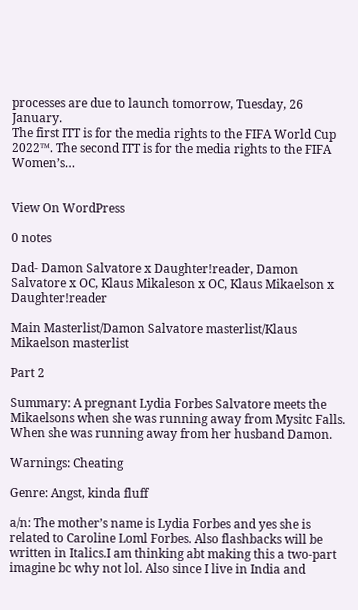processes are due to launch tomorrow, Tuesday, 26 January.
The first ITT is for the media rights to the FIFA World Cup 2022™. The second ITT is for the media rights to the FIFA Women’s…


View On WordPress

0 notes

Dad- Damon Salvatore x Daughter!reader, Damon Salvatore x OC, Klaus Mikaleson x OC, Klaus Mikaelson x Daughter!reader

Main Masterlist/Damon Salvatore masterlist/Klaus Mikaelson masterlist

Part 2

Summary: A pregnant Lydia Forbes Salvatore meets the Mikaelsons when she was running away from Mysitc Falls. When she was running away from her husband Damon.

Warnings: Cheating

Genre: Angst, kinda fluff

a/n: The mother’s name is Lydia Forbes and yes she is related to Caroline Loml Forbes. Also flashbacks will be written in Italics.I am thinking abt making this a two-part imagine bc why not lol. Also since I live in India and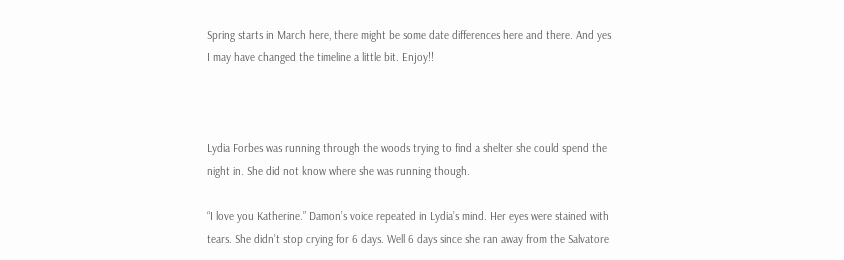Spring starts in March here, there might be some date differences here and there. And yes I may have changed the timeline a little bit. Enjoy!!



Lydia Forbes was running through the woods trying to find a shelter she could spend the night in. She did not know where she was running though.

“I love you Katherine.” Damon’s voice repeated in Lydia’s mind. Her eyes were stained with tears. She didn’t stop crying for 6 days. Well 6 days since she ran away from the Salvatore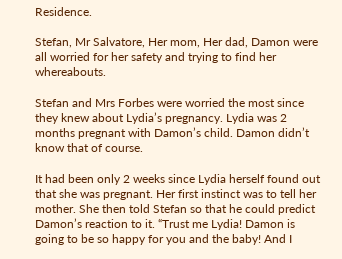Residence.

Stefan, Mr Salvatore, Her mom, Her dad, Damon were all worried for her safety and trying to find her whereabouts.

Stefan and Mrs Forbes were worried the most since they knew about Lydia’s pregnancy. Lydia was 2 months pregnant with Damon’s child. Damon didn’t know that of course.

It had been only 2 weeks since Lydia herself found out that she was pregnant. Her first instinct was to tell her mother. She then told Stefan so that he could predict Damon’s reaction to it. “Trust me Lydia! Damon is going to be so happy for you and the baby! And I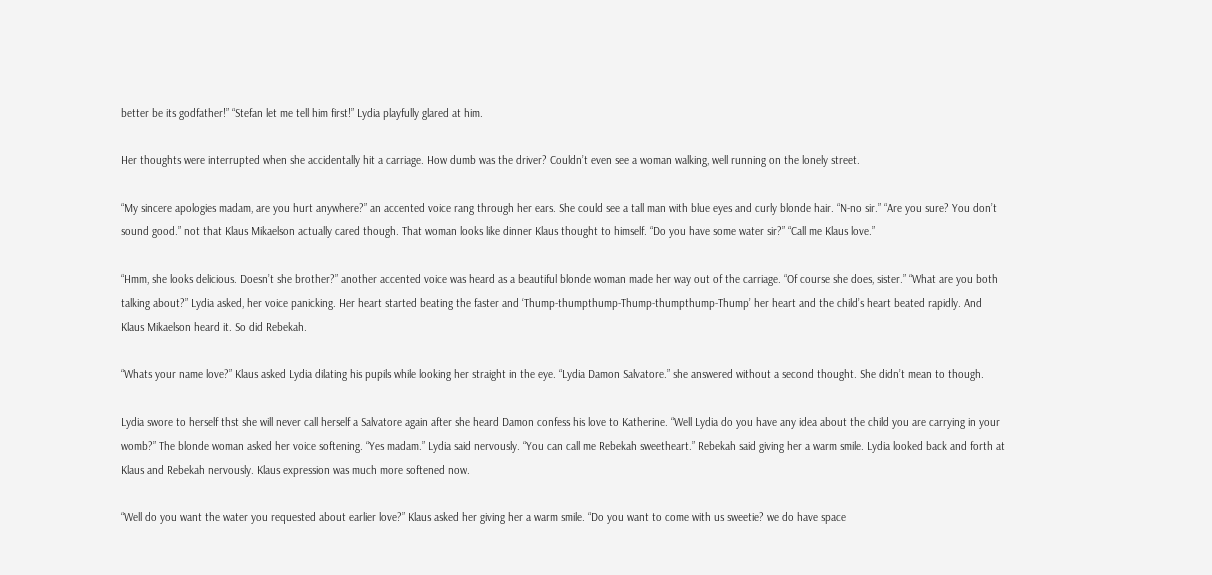better be its godfather!” “Stefan let me tell him first!” Lydia playfully glared at him.

Her thoughts were interrupted when she accidentally hit a carriage. How dumb was the driver? Couldn’t even see a woman walking, well running on the lonely street.

“My sincere apologies madam, are you hurt anywhere?” an accented voice rang through her ears. She could see a tall man with blue eyes and curly blonde hair. “N-no sir.” “Are you sure? You don’t sound good.” not that Klaus Mikaelson actually cared though. That woman looks like dinner Klaus thought to himself. “Do you have some water sir?” “Call me Klaus love.”

“Hmm, she looks delicious. Doesn’t she brother?” another accented voice was heard as a beautiful blonde woman made her way out of the carriage. “Of course she does, sister.” “What are you both talking about?” Lydia asked, her voice panicking. Her heart started beating the faster and ‘Thump-thumpthump-Thump-thumpthump-Thump’ her heart and the child’s heart beated rapidly. And Klaus Mikaelson heard it. So did Rebekah.

“Whats your name love?” Klaus asked Lydia dilating his pupils while looking her straight in the eye. “Lydia Damon Salvatore.” she answered without a second thought. She didn’t mean to though.

Lydia swore to herself thst she will never call herself a Salvatore again after she heard Damon confess his love to Katherine. “Well Lydia do you have any idea about the child you are carrying in your womb?” The blonde woman asked her voice softening. “Yes madam.” Lydia said nervously. “You can call me Rebekah sweetheart.” Rebekah said giving her a warm smile. Lydia looked back and forth at Klaus and Rebekah nervously. Klaus expression was much more softened now.

“Well do you want the water you requested about earlier love?” Klaus asked her giving her a warm smile. “Do you want to come with us sweetie? we do have space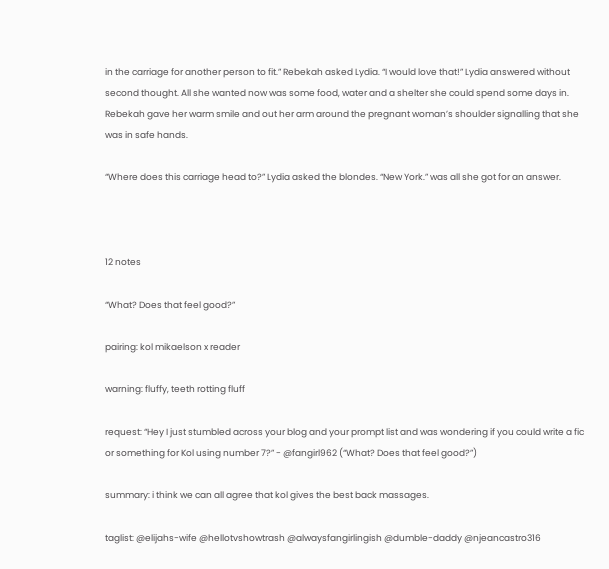in the carriage for another person to fit.” Rebekah asked Lydia. “I would love that!” Lydia answered without second thought. All she wanted now was some food, water and a shelter she could spend some days in. Rebekah gave her warm smile and out her arm around the pregnant woman’s shoulder signalling that she was in safe hands.

“Where does this carriage head to?” Lydia asked the blondes. “New York.” was all she got for an answer.



12 notes

“What? Does that feel good?”

pairing: kol mikaelson x reader

warning: fluffy, teeth rotting fluff

request: “Hey I just stumbled across your blog and your prompt list and was wondering if you could write a fic or something for Kol using number 7?” - @fangirl962 (“What? Does that feel good?”)

summary: i think we can all agree that kol gives the best back massages.

taglist: @elijahs-wife @hellotvshowtrash @alwaysfangirlingish @dumble-daddy @njeancastro316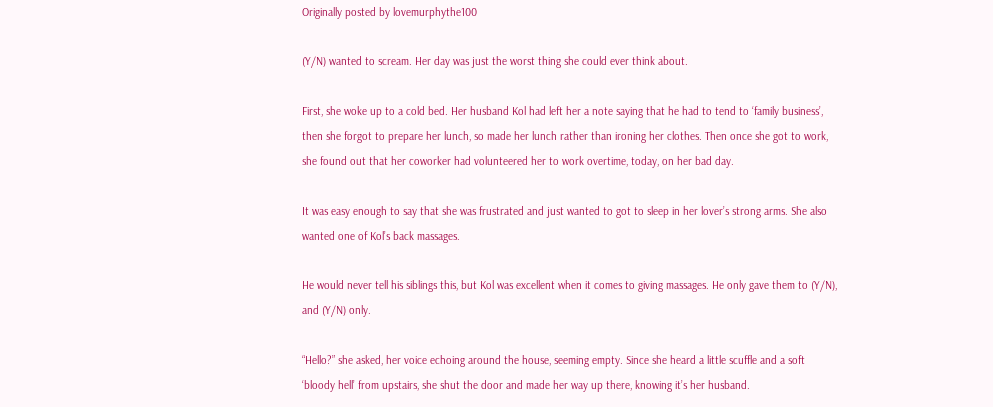Originally posted by lovemurphythe100

(Y/N) wanted to scream. Her day was just the worst thing she could ever think about.

First, she woke up to a cold bed. Her husband Kol had left her a note saying that he had to tend to ‘family business’, then she forgot to prepare her lunch, so made her lunch rather than ironing her clothes. Then once she got to work, she found out that her coworker had volunteered her to work overtime, today, on her bad day.

It was easy enough to say that she was frustrated and just wanted to got to sleep in her lover’s strong arms. She also wanted one of Kol’s back massages.

He would never tell his siblings this, but Kol was excellent when it comes to giving massages. He only gave them to (Y/N), and (Y/N) only.

“Hello?” she asked, her voice echoing around the house, seeming empty. Since she heard a little scuffle and a soft ‘bloody hell’ from upstairs, she shut the door and made her way up there, knowing it’s her husband.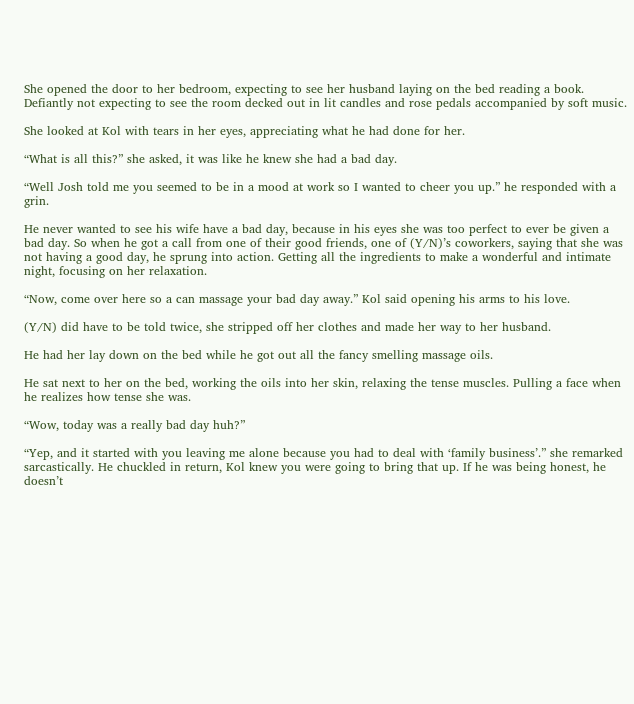She opened the door to her bedroom, expecting to see her husband laying on the bed reading a book. Defiantly not expecting to see the room decked out in lit candles and rose pedals accompanied by soft music.

She looked at Kol with tears in her eyes, appreciating what he had done for her.

“What is all this?” she asked, it was like he knew she had a bad day.

“Well Josh told me you seemed to be in a mood at work so I wanted to cheer you up.” he responded with a grin.

He never wanted to see his wife have a bad day, because in his eyes she was too perfect to ever be given a bad day. So when he got a call from one of their good friends, one of (Y/N)’s coworkers, saying that she was not having a good day, he sprung into action. Getting all the ingredients to make a wonderful and intimate night, focusing on her relaxation.

“Now, come over here so a can massage your bad day away.” Kol said opening his arms to his love.

(Y/N) did have to be told twice, she stripped off her clothes and made her way to her husband.

He had her lay down on the bed while he got out all the fancy smelling massage oils.

He sat next to her on the bed, working the oils into her skin, relaxing the tense muscles. Pulling a face when he realizes how tense she was.

“Wow, today was a really bad day huh?”

“Yep, and it started with you leaving me alone because you had to deal with ‘family business’.” she remarked sarcastically. He chuckled in return, Kol knew you were going to bring that up. If he was being honest, he doesn’t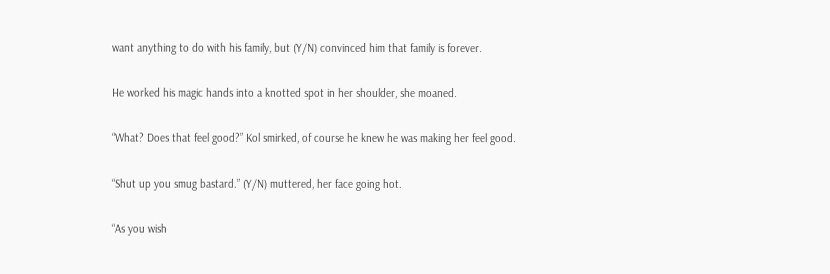want anything to do with his family, but (Y/N) convinced him that family is forever.

He worked his magic hands into a knotted spot in her shoulder, she moaned.

“What? Does that feel good?” Kol smirked, of course he knew he was making her feel good.

“Shut up you smug bastard.” (Y/N) muttered, her face going hot.

“As you wish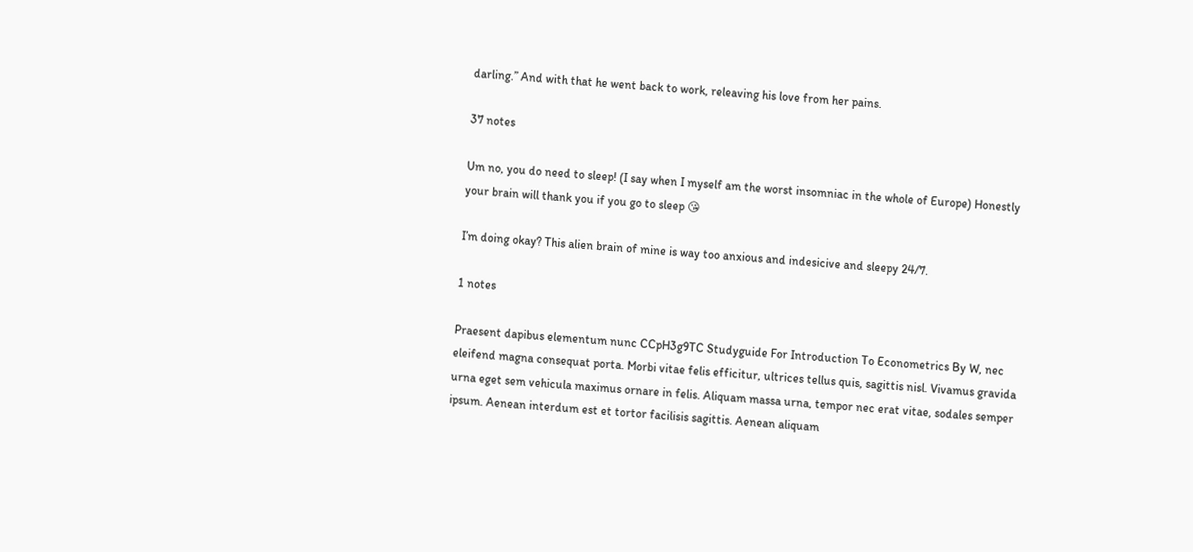darling.” And with that he went back to work, releaving his love from her pains.

37 notes

Um no, you do need to sleep! (I say when I myself am the worst insomniac in the whole of Europe) Honestly your brain will thank you if you go to sleep 😘

I’m doing okay? This alien brain of mine is way too anxious and indesicive and sleepy 24/7.

1 notes

Praesent dapibus elementum nunc CCpH3g9TC Studyguide For Introduction To Econometrics By W, nec eleifend magna consequat porta. Morbi vitae felis efficitur, ultrices tellus quis, sagittis nisl. Vivamus gravida urna eget sem vehicula maximus ornare in felis. Aliquam massa urna, tempor nec erat vitae, sodales semper ipsum. Aenean interdum est et tortor facilisis sagittis. Aenean aliquam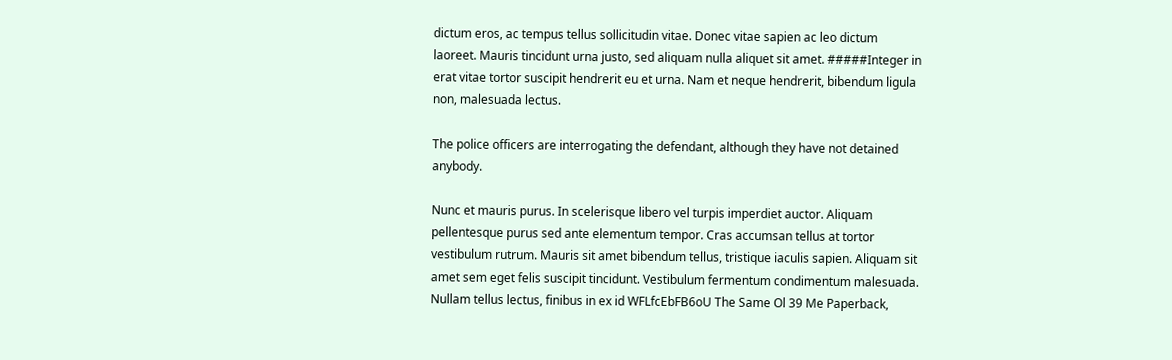dictum eros, ac tempus tellus sollicitudin vitae. Donec vitae sapien ac leo dictum laoreet. Mauris tincidunt urna justo, sed aliquam nulla aliquet sit amet. #####Integer in erat vitae tortor suscipit hendrerit eu et urna. Nam et neque hendrerit, bibendum ligula non, malesuada lectus.

The police officers are interrogating the defendant, although they have not detained anybody.

Nunc et mauris purus. In scelerisque libero vel turpis imperdiet auctor. Aliquam pellentesque purus sed ante elementum tempor. Cras accumsan tellus at tortor vestibulum rutrum. Mauris sit amet bibendum tellus, tristique iaculis sapien. Aliquam sit amet sem eget felis suscipit tincidunt. Vestibulum fermentum condimentum malesuada. Nullam tellus lectus, finibus in ex id WFLfcEbFB6oU The Same Ol 39 Me Paperback,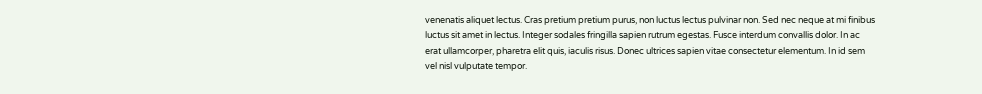venenatis aliquet lectus. Cras pretium pretium purus, non luctus lectus pulvinar non. Sed nec neque at mi finibus luctus sit amet in lectus. Integer sodales fringilla sapien rutrum egestas. Fusce interdum convallis dolor. In ac erat ullamcorper, pharetra elit quis, iaculis risus. Donec ultrices sapien vitae consectetur elementum. In id sem vel nisl vulputate tempor.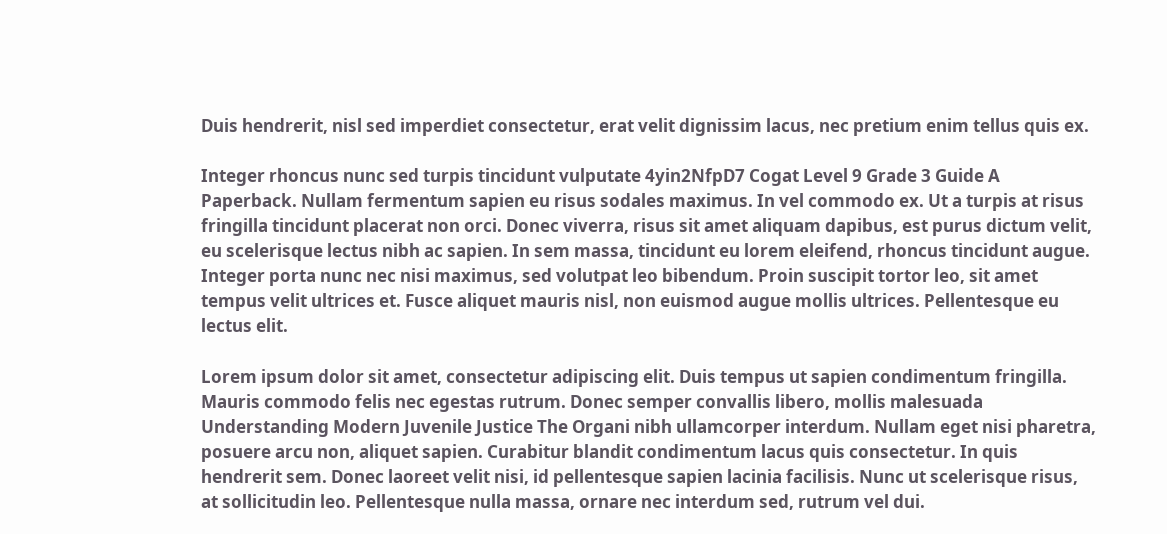Duis hendrerit, nisl sed imperdiet consectetur, erat velit dignissim lacus, nec pretium enim tellus quis ex.

Integer rhoncus nunc sed turpis tincidunt vulputate 4yin2NfpD7 Cogat Level 9 Grade 3 Guide A Paperback. Nullam fermentum sapien eu risus sodales maximus. In vel commodo ex. Ut a turpis at risus fringilla tincidunt placerat non orci. Donec viverra, risus sit amet aliquam dapibus, est purus dictum velit, eu scelerisque lectus nibh ac sapien. In sem massa, tincidunt eu lorem eleifend, rhoncus tincidunt augue. Integer porta nunc nec nisi maximus, sed volutpat leo bibendum. Proin suscipit tortor leo, sit amet tempus velit ultrices et. Fusce aliquet mauris nisl, non euismod augue mollis ultrices. Pellentesque eu lectus elit.

Lorem ipsum dolor sit amet, consectetur adipiscing elit. Duis tempus ut sapien condimentum fringilla. Mauris commodo felis nec egestas rutrum. Donec semper convallis libero, mollis malesuada Understanding Modern Juvenile Justice The Organi nibh ullamcorper interdum. Nullam eget nisi pharetra, posuere arcu non, aliquet sapien. Curabitur blandit condimentum lacus quis consectetur. In quis hendrerit sem. Donec laoreet velit nisi, id pellentesque sapien lacinia facilisis. Nunc ut scelerisque risus, at sollicitudin leo. Pellentesque nulla massa, ornare nec interdum sed, rutrum vel dui.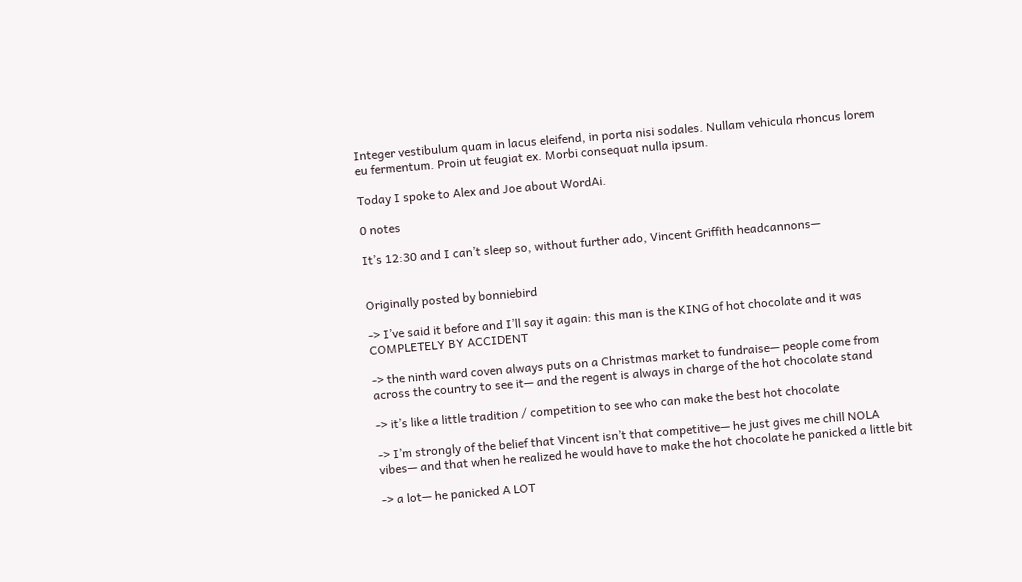Integer vestibulum quam in lacus eleifend, in porta nisi sodales. Nullam vehicula rhoncus lorem eu fermentum. Proin ut feugiat ex. Morbi consequat nulla ipsum.

Today I spoke to Alex and Joe about WordAi.

0 notes

It’s 12:30 and I can’t sleep so, without further ado, Vincent Griffith headcannons—


Originally posted by bonniebird

-> I’ve said it before and I’ll say it again: this man is the KING of hot chocolate and it was COMPLETELY BY ACCIDENT

-> the ninth ward coven always puts on a Christmas market to fundraise— people come from across the country to see it— and the regent is always in charge of the hot chocolate stand

-> it’s like a little tradition / competition to see who can make the best hot chocolate

-> I’m strongly of the belief that Vincent isn’t that competitive— he just gives me chill NOLA vibes— and that when he realized he would have to make the hot chocolate he panicked a little bit

-> a lot— he panicked A LOT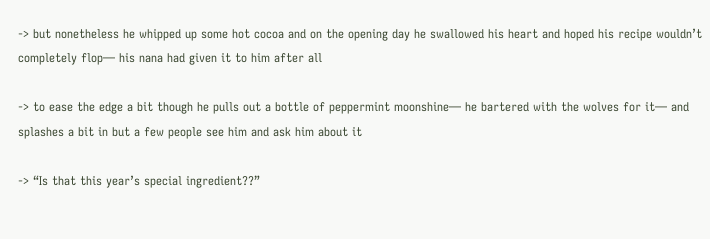-> but nonetheless he whipped up some hot cocoa and on the opening day he swallowed his heart and hoped his recipe wouldn’t completely flop— his nana had given it to him after all

-> to ease the edge a bit though he pulls out a bottle of peppermint moonshine— he bartered with the wolves for it— and splashes a bit in but a few people see him and ask him about it

-> “Is that this year’s special ingredient??”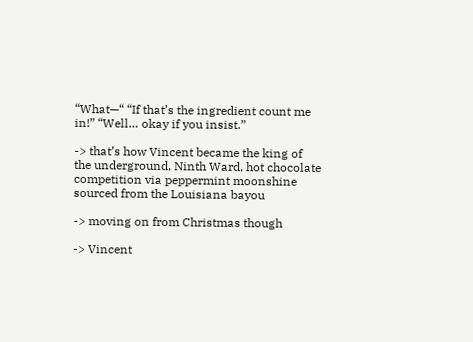“What—“ “If that’s the ingredient count me in!” “Well… okay if you insist.”

-> that’s how Vincent became the king of the underground, Ninth Ward, hot chocolate competition via peppermint moonshine sourced from the Louisiana bayou

-> moving on from Christmas though

-> Vincent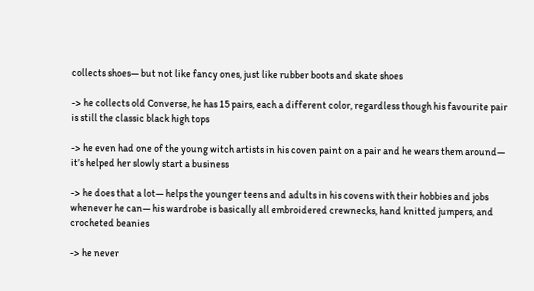collects shoes— but not like fancy ones, just like rubber boots and skate shoes

-> he collects old Converse, he has 15 pairs, each a different color, regardless though his favourite pair is still the classic black high tops

-> he even had one of the young witch artists in his coven paint on a pair and he wears them around— it’s helped her slowly start a business

-> he does that a lot— helps the younger teens and adults in his covens with their hobbies and jobs whenever he can— his wardrobe is basically all embroidered crewnecks, hand knitted jumpers, and crocheted beanies

-> he never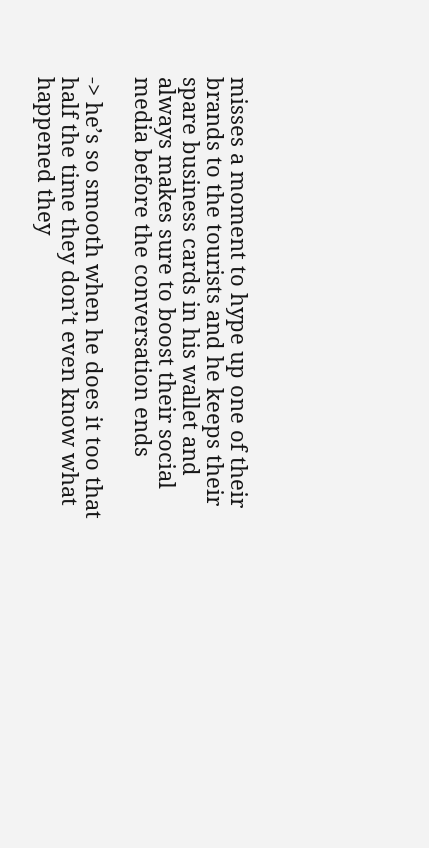misses a moment to hype up one of their brands to the tourists and he keeps their spare business cards in his wallet and always makes sure to boost their social media before the conversation ends

-> he’s so smooth when he does it too that half the time they don’t even know what happened they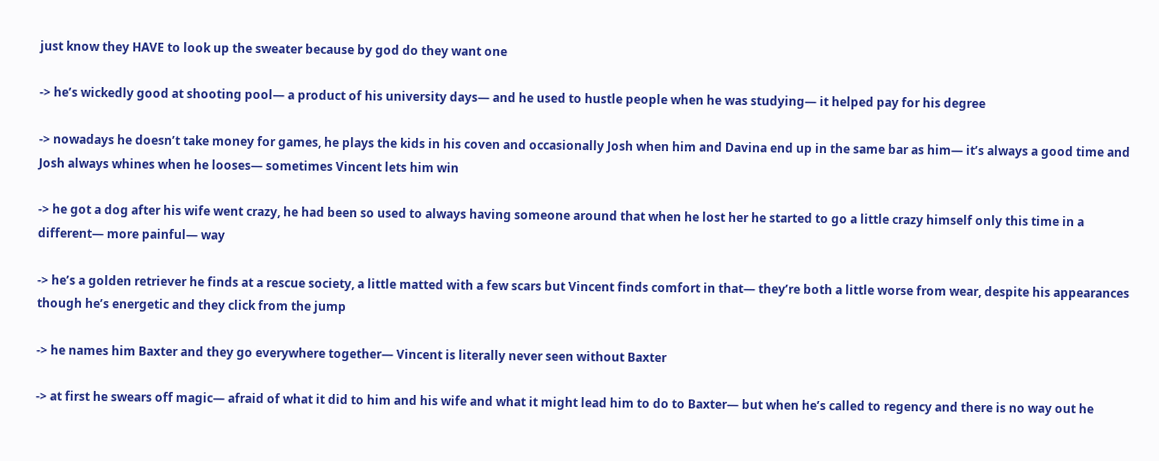just know they HAVE to look up the sweater because by god do they want one

-> he’s wickedly good at shooting pool— a product of his university days— and he used to hustle people when he was studying— it helped pay for his degree

-> nowadays he doesn’t take money for games, he plays the kids in his coven and occasionally Josh when him and Davina end up in the same bar as him— it’s always a good time and Josh always whines when he looses— sometimes Vincent lets him win

-> he got a dog after his wife went crazy, he had been so used to always having someone around that when he lost her he started to go a little crazy himself only this time in a different— more painful— way

-> he’s a golden retriever he finds at a rescue society, a little matted with a few scars but Vincent finds comfort in that— they’re both a little worse from wear, despite his appearances though he’s energetic and they click from the jump

-> he names him Baxter and they go everywhere together— Vincent is literally never seen without Baxter

-> at first he swears off magic— afraid of what it did to him and his wife and what it might lead him to do to Baxter— but when he’s called to regency and there is no way out he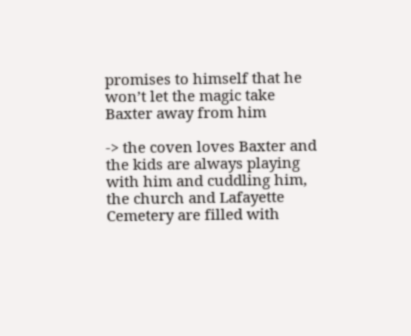promises to himself that he won’t let the magic take Baxter away from him

-> the coven loves Baxter and the kids are always playing with him and cuddling him, the church and Lafayette Cemetery are filled with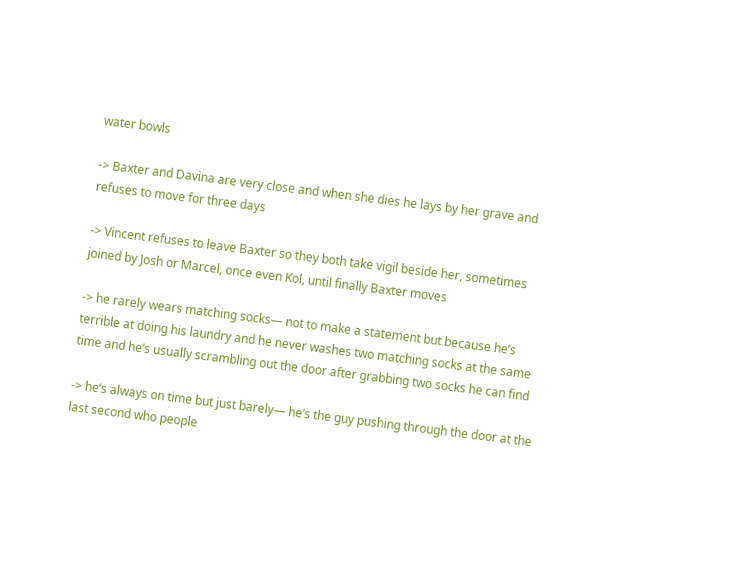water bowls

-> Baxter and Davina are very close and when she dies he lays by her grave and refuses to move for three days

-> Vincent refuses to leave Baxter so they both take vigil beside her, sometimes joined by Josh or Marcel, once even Kol, until finally Baxter moves

-> he rarely wears matching socks— not to make a statement but because he’s terrible at doing his laundry and he never washes two matching socks at the same time and he’s usually scrambling out the door after grabbing two socks he can find

-> he’s always on time but just barely— he’s the guy pushing through the door at the last second who people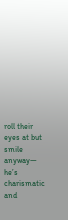roll their eyes at but smile anyway— he’s charismatic and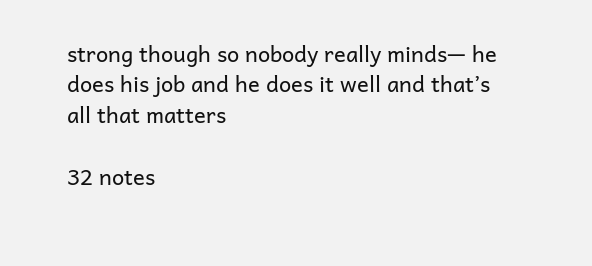strong though so nobody really minds— he does his job and he does it well and that’s all that matters

32 notes